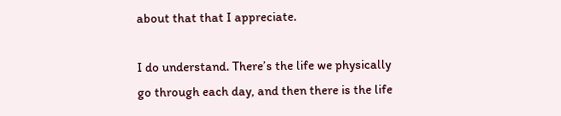about that that I appreciate.

I do understand. There’s the life we physically go through each day, and then there is the life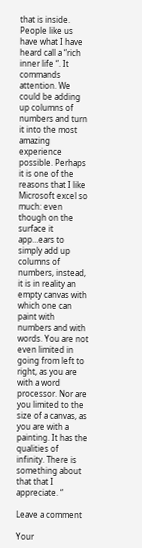that is inside. People like us have what I have heard call a “rich inner life “. It commands attention. We could be adding up columns of numbers and turn it into the most amazing experience possible. Perhaps it is one of the reasons that I like Microsoft excel so much: even though on the surface it app…ears to simply add up columns of numbers, instead, it is in reality an empty canvas with which one can paint with numbers and with words. You are not even limited in going from left to right, as you are with a word processor. Nor are you limited to the size of a canvas, as you are with a painting. It has the qualities of infinity. There is something about that that I appreciate. “

Leave a comment

Your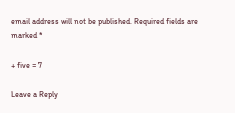email address will not be published. Required fields are marked *

+ five = 7

Leave a Reply